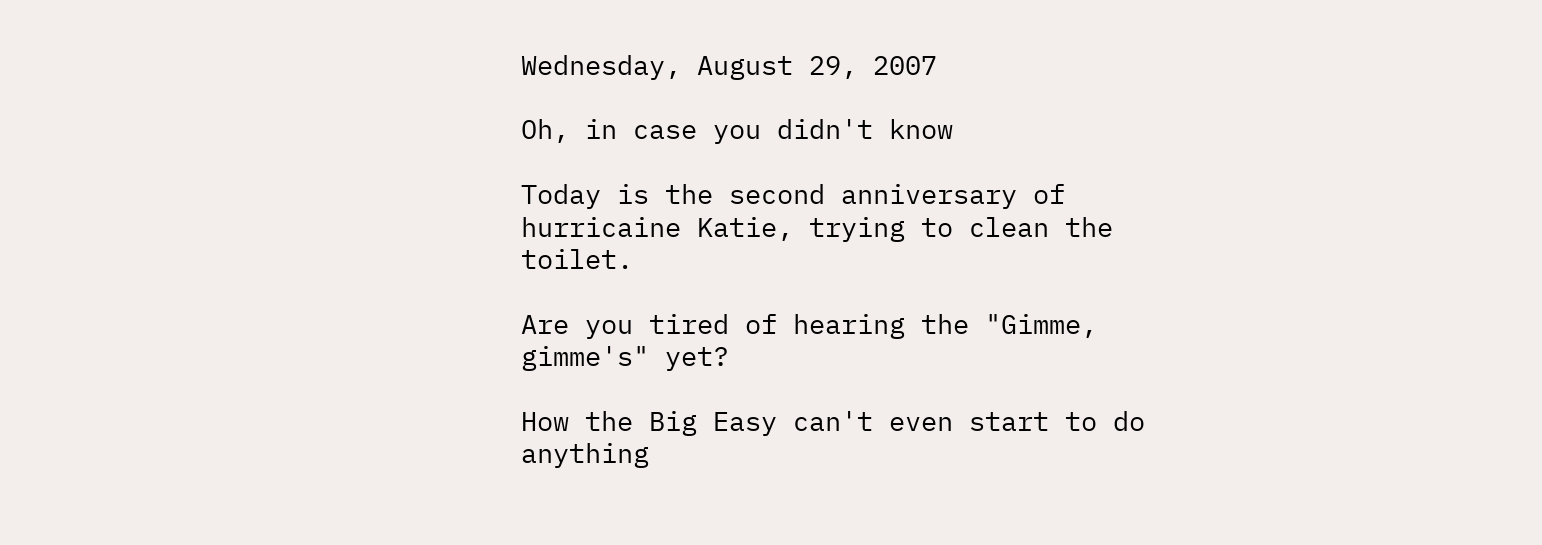Wednesday, August 29, 2007

Oh, in case you didn't know

Today is the second anniversary of hurricaine Katie, trying to clean the toilet.

Are you tired of hearing the "Gimme, gimme's" yet?

How the Big Easy can't even start to do anything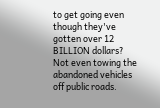to get going even though they've gotten over 12 BILLION dollars? Not even towing the abandoned vehicles off public roads.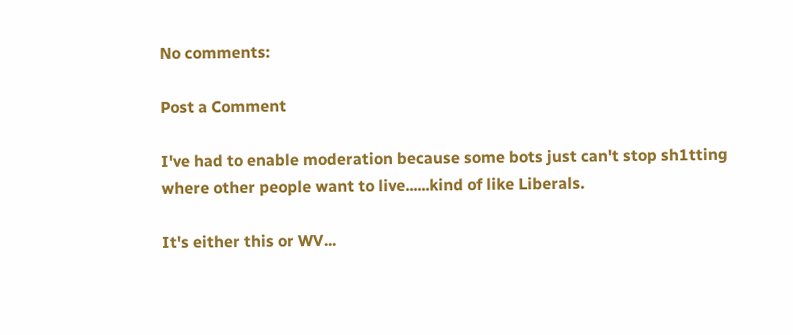No comments:

Post a Comment

I've had to enable moderation because some bots just can't stop sh1tting where other people want to live......kind of like Liberals.

It's either this or WV...